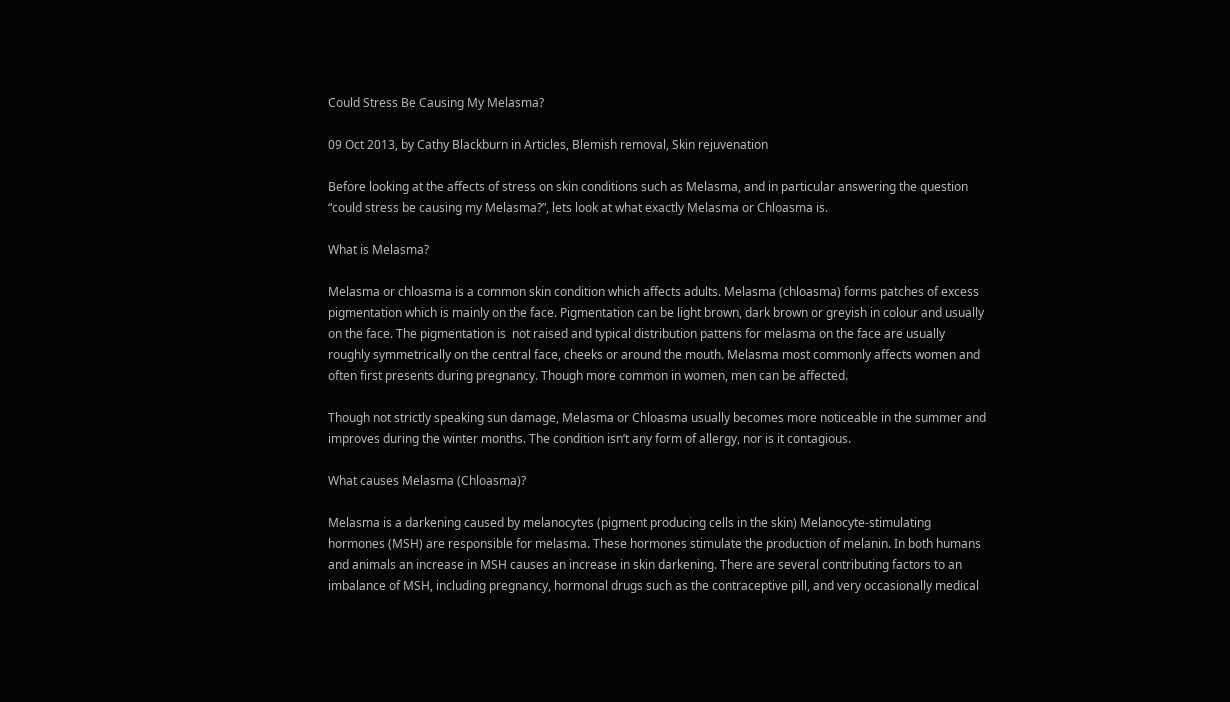Could Stress Be Causing My Melasma?

09 Oct 2013, by Cathy Blackburn in Articles, Blemish removal, Skin rejuvenation

Before looking at the affects of stress on skin conditions such as Melasma, and in particular answering the question “could stress be causing my Melasma?”, lets look at what exactly Melasma or Chloasma is.

What is Melasma?

Melasma or chloasma is a common skin condition which affects adults. Melasma (chloasma) forms patches of excess pigmentation which is mainly on the face. Pigmentation can be light brown, dark brown or greyish in colour and usually on the face. The pigmentation is  not raised and typical distribution pattens for melasma on the face are usually roughly symmetrically on the central face, cheeks or around the mouth. Melasma most commonly affects women and often first presents during pregnancy. Though more common in women, men can be affected.

Though not strictly speaking sun damage, Melasma or Chloasma usually becomes more noticeable in the summer and improves during the winter months. The condition isn’t any form of allergy, nor is it contagious.

What causes Melasma (Chloasma)?

Melasma is a darkening caused by melanocytes (pigment producing cells in the skin) Melanocyte-stimulating hormones (MSH) are responsible for melasma. These hormones stimulate the production of melanin. In both humans and animals an increase in MSH causes an increase in skin darkening. There are several contributing factors to an imbalance of MSH, including pregnancy, hormonal drugs such as the contraceptive pill, and very occasionally medical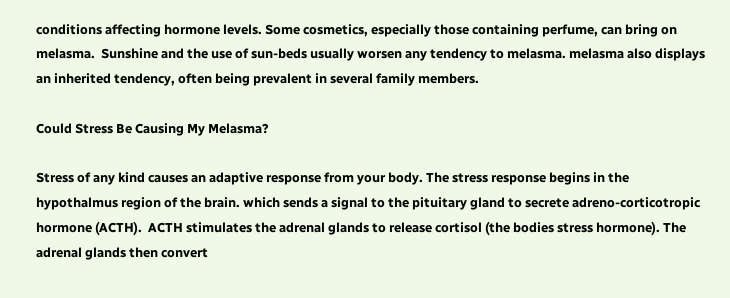conditions affecting hormone levels. Some cosmetics, especially those containing perfume, can bring on melasma.  Sunshine and the use of sun-beds usually worsen any tendency to melasma. melasma also displays an inherited tendency, often being prevalent in several family members.

Could Stress Be Causing My Melasma?

Stress of any kind causes an adaptive response from your body. The stress response begins in the hypothalmus region of the brain. which sends a signal to the pituitary gland to secrete adreno-corticotropic hormone (ACTH).  ACTH stimulates the adrenal glands to release cortisol (the bodies stress hormone). The adrenal glands then convert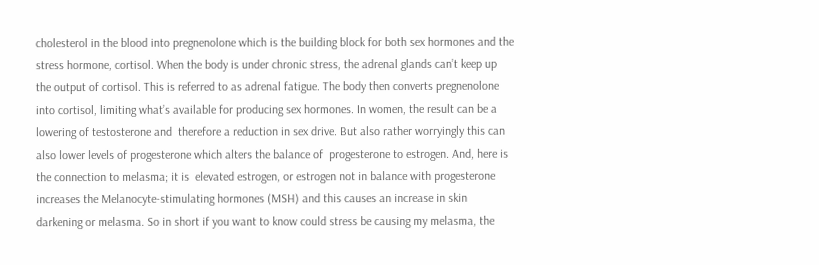cholesterol in the blood into pregnenolone which is the building block for both sex hormones and the stress hormone, cortisol. When the body is under chronic stress, the adrenal glands can’t keep up the output of cortisol. This is referred to as adrenal fatigue. The body then converts pregnenolone into cortisol, limiting what’s available for producing sex hormones. In women, the result can be a lowering of testosterone and  therefore a reduction in sex drive. But also rather worryingly this can also lower levels of progesterone which alters the balance of  progesterone to estrogen. And, here is the connection to melasma; it is  elevated estrogen, or estrogen not in balance with progesterone increases the Melanocyte-stimulating hormones (MSH) and this causes an increase in skin darkening or melasma. So in short if you want to know could stress be causing my melasma, the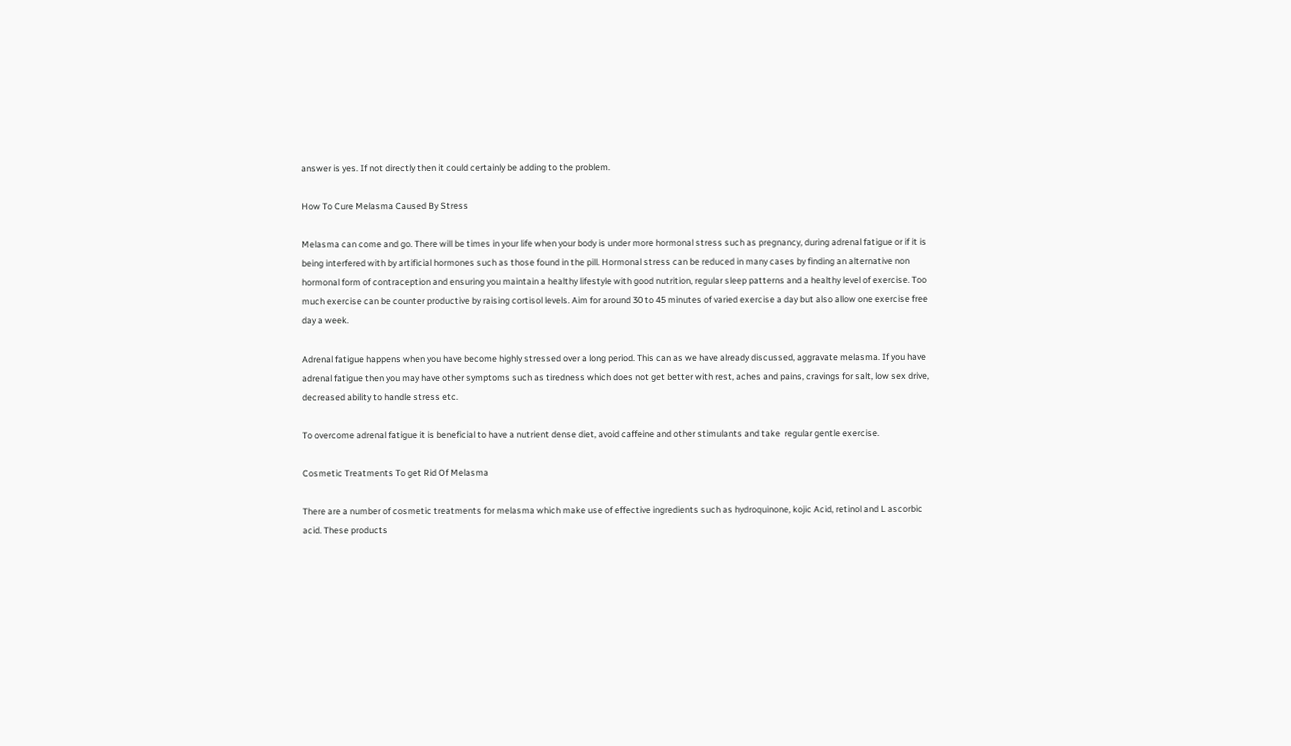answer is yes. If not directly then it could certainly be adding to the problem.

How To Cure Melasma Caused By Stress

Melasma can come and go. There will be times in your life when your body is under more hormonal stress such as pregnancy, during adrenal fatigue or if it is being interfered with by artificial hormones such as those found in the pill. Hormonal stress can be reduced in many cases by finding an alternative non hormonal form of contraception and ensuring you maintain a healthy lifestyle with good nutrition, regular sleep patterns and a healthy level of exercise. Too much exercise can be counter productive by raising cortisol levels. Aim for around 30 to 45 minutes of varied exercise a day but also allow one exercise free day a week.

Adrenal fatigue happens when you have become highly stressed over a long period. This can as we have already discussed, aggravate melasma. If you have adrenal fatigue then you may have other symptoms such as tiredness which does not get better with rest, aches and pains, cravings for salt, low sex drive, decreased ability to handle stress etc.

To overcome adrenal fatigue it is beneficial to have a nutrient dense diet, avoid caffeine and other stimulants and take  regular gentle exercise.

Cosmetic Treatments To get Rid Of Melasma

There are a number of cosmetic treatments for melasma which make use of effective ingredients such as hydroquinone, kojic Acid, retinol and L ascorbic acid. These products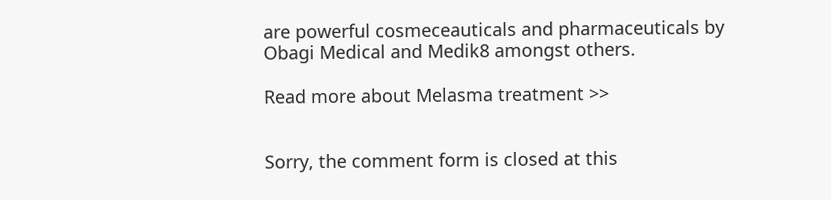are powerful cosmeceauticals and pharmaceuticals by Obagi Medical and Medik8 amongst others.

Read more about Melasma treatment >>


Sorry, the comment form is closed at this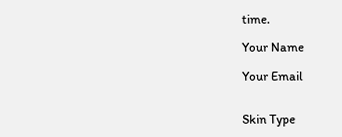time.

Your Name

Your Email


Skin Type